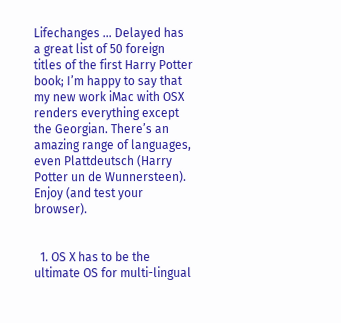Lifechanges … Delayed has a great list of 50 foreign titles of the first Harry Potter book; I’m happy to say that my new work iMac with OSX renders everything except the Georgian. There’s an amazing range of languages, even Plattdeutsch (Harry Potter un de Wunnersteen). Enjoy (and test your browser).


  1. OS X has to be the ultimate OS for multi-lingual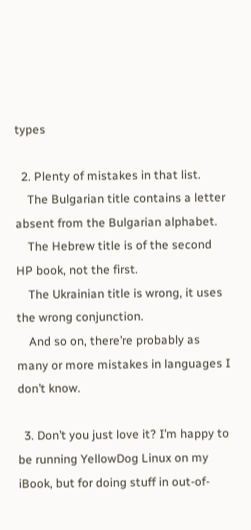types

  2. Plenty of mistakes in that list.
    The Bulgarian title contains a letter absent from the Bulgarian alphabet.
    The Hebrew title is of the second HP book, not the first.
    The Ukrainian title is wrong, it uses the wrong conjunction.
    And so on, there’re probably as many or more mistakes in languages I don’t know.

  3. Don’t you just love it? I’m happy to be running YellowDog Linux on my iBook, but for doing stuff in out-of-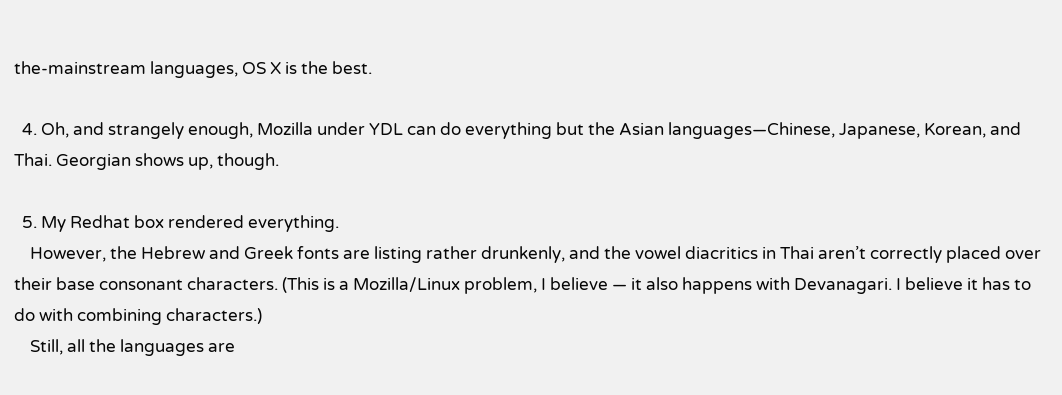the-mainstream languages, OS X is the best.

  4. Oh, and strangely enough, Mozilla under YDL can do everything but the Asian languages—Chinese, Japanese, Korean, and Thai. Georgian shows up, though.

  5. My Redhat box rendered everything.
    However, the Hebrew and Greek fonts are listing rather drunkenly, and the vowel diacritics in Thai aren’t correctly placed over their base consonant characters. (This is a Mozilla/Linux problem, I believe — it also happens with Devanagari. I believe it has to do with combining characters.)
    Still, all the languages are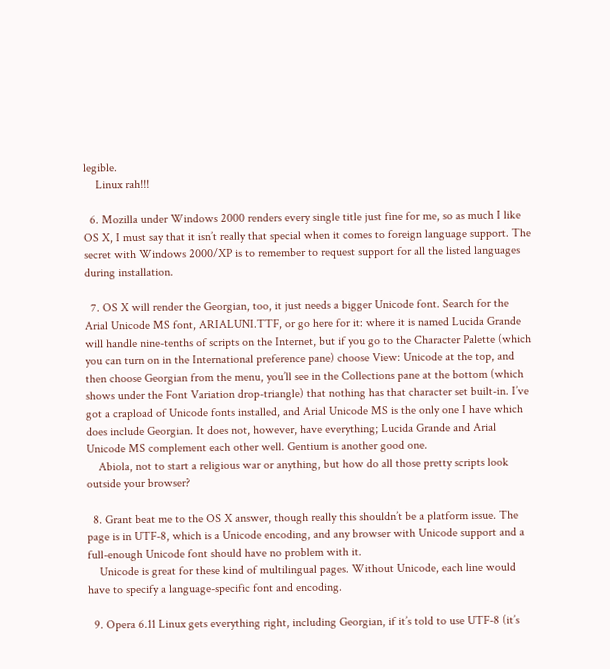legible.
    Linux rah!!!

  6. Mozilla under Windows 2000 renders every single title just fine for me, so as much I like OS X, I must say that it isn’t really that special when it comes to foreign language support. The secret with Windows 2000/XP is to remember to request support for all the listed languages during installation.

  7. OS X will render the Georgian, too, it just needs a bigger Unicode font. Search for the Arial Unicode MS font, ARIALUNI.TTF, or go here for it: where it is named Lucida Grande will handle nine-tenths of scripts on the Internet, but if you go to the Character Palette (which you can turn on in the International preference pane) choose View: Unicode at the top, and then choose Georgian from the menu, you’ll see in the Collections pane at the bottom (which shows under the Font Variation drop-triangle) that nothing has that character set built-in. I’ve got a crapload of Unicode fonts installed, and Arial Unicode MS is the only one I have which does include Georgian. It does not, however, have everything; Lucida Grande and Arial Unicode MS complement each other well. Gentium is another good one.
    Abiola, not to start a religious war or anything, but how do all those pretty scripts look outside your browser?

  8. Grant beat me to the OS X answer, though really this shouldn’t be a platform issue. The page is in UTF-8, which is a Unicode encoding, and any browser with Unicode support and a full-enough Unicode font should have no problem with it.
    Unicode is great for these kind of multilingual pages. Without Unicode, each line would have to specify a language-specific font and encoding.

  9. Opera 6.11 Linux gets everything right, including Georgian, if it’s told to use UTF-8 (it’s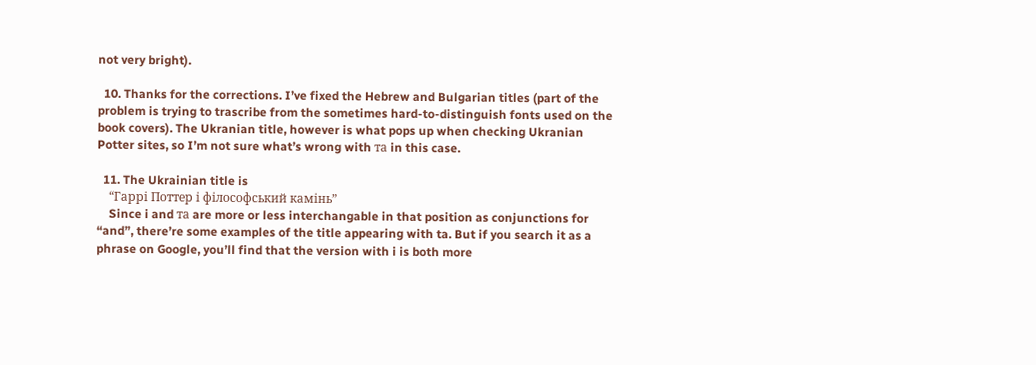not very bright).

  10. Thanks for the corrections. I’ve fixed the Hebrew and Bulgarian titles (part of the problem is trying to trascribe from the sometimes hard-to-distinguish fonts used on the book covers). The Ukranian title, however is what pops up when checking Ukranian Potter sites, so I’m not sure what’s wrong with та in this case.

  11. The Ukrainian title is
    “Гаррі Поттер і філософський камінь”
    Since i and та are more or less interchangable in that position as conjunctions for “and”, there’re some examples of the title appearing with ta. But if you search it as a phrase on Google, you’ll find that the version with i is both more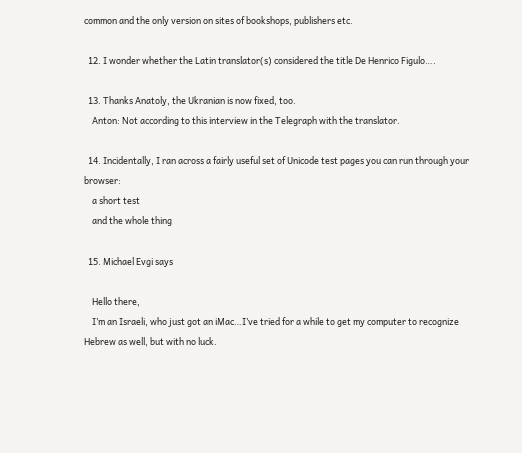common and the only version on sites of bookshops, publishers etc.

  12. I wonder whether the Latin translator(s) considered the title De Henrico Figulo….

  13. Thanks Anatoly, the Ukranian is now fixed, too.
    Anton: Not according to this interview in the Telegraph with the translator.

  14. Incidentally, I ran across a fairly useful set of Unicode test pages you can run through your browser:
    a short test
    and the whole thing

  15. Michael Evgi says

    Hello there,
    I’m an Israeli, who just got an iMac…I’ve tried for a while to get my computer to recognize Hebrew as well, but with no luck.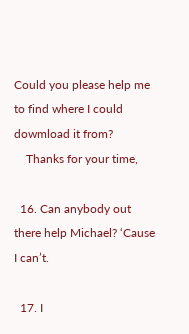Could you please help me to find where I could dowmload it from?
    Thanks for your time,

  16. Can anybody out there help Michael? ‘Cause I can’t.

  17. I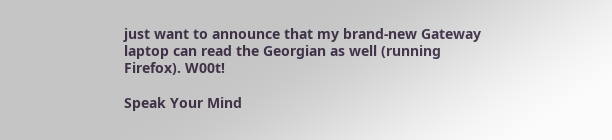just want to announce that my brand-new Gateway laptop can read the Georgian as well (running Firefox). W00t!

Speak Your Mind